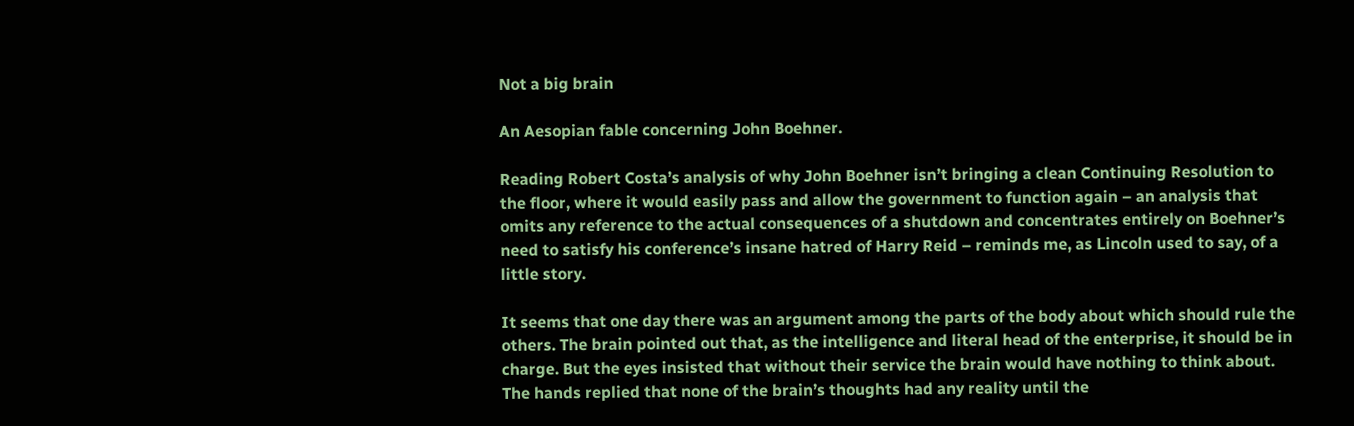Not a big brain

An Aesopian fable concerning John Boehner.

Reading Robert Costa’s analysis of why John Boehner isn’t bringing a clean Continuing Resolution to the floor, where it would easily pass and allow the government to function again – an analysis that omits any reference to the actual consequences of a shutdown and concentrates entirely on Boehner’s need to satisfy his conference’s insane hatred of Harry Reid – reminds me, as Lincoln used to say, of a little story.

It seems that one day there was an argument among the parts of the body about which should rule the others. The brain pointed out that, as the intelligence and literal head of the enterprise, it should be in charge. But the eyes insisted that without their service the brain would have nothing to think about. The hands replied that none of the brain’s thoughts had any reality until the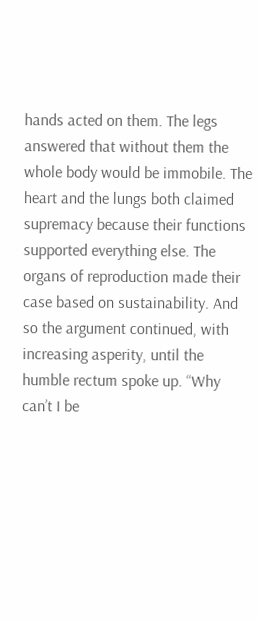hands acted on them. The legs answered that without them the whole body would be immobile. The heart and the lungs both claimed supremacy because their functions supported everything else. The organs of reproduction made their case based on sustainability. And so the argument continued, with increasing asperity, until the humble rectum spoke up. “Why can’t I be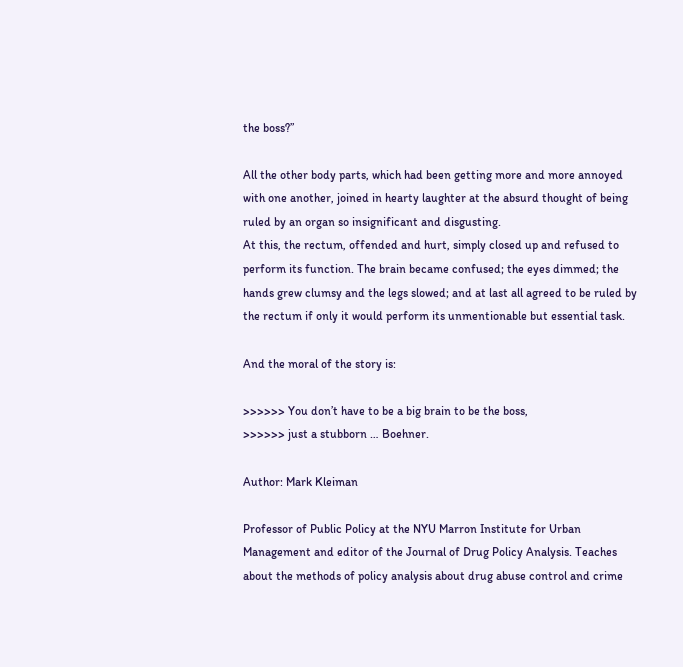the boss?”

All the other body parts, which had been getting more and more annoyed with one another, joined in hearty laughter at the absurd thought of being ruled by an organ so insignificant and disgusting.
At this, the rectum, offended and hurt, simply closed up and refused to perform its function. The brain became confused; the eyes dimmed; the hands grew clumsy and the legs slowed; and at last all agreed to be ruled by the rectum if only it would perform its unmentionable but essential task.

And the moral of the story is:

>>>>>> You don’t have to be a big brain to be the boss,
>>>>>> just a stubborn … Boehner.

Author: Mark Kleiman

Professor of Public Policy at the NYU Marron Institute for Urban Management and editor of the Journal of Drug Policy Analysis. Teaches about the methods of policy analysis about drug abuse control and crime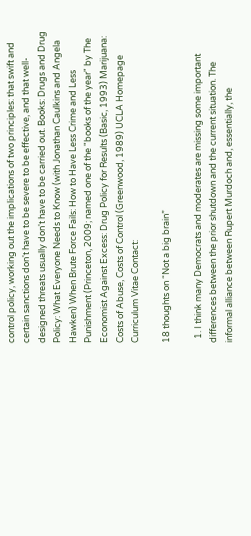control policy, working out the implications of two principles: that swift and certain sanctions don't have to be severe to be effective, and that well-designed threats usually don't have to be carried out. Books: Drugs and Drug Policy: What Everyone Needs to Know (with Jonathan Caulkins and Angela Hawken) When Brute Force Fails: How to Have Less Crime and Less Punishment (Princeton, 2009; named one of the "books of the year" by The Economist Against Excess: Drug Policy for Results (Basic, 1993) Marijuana: Costs of Abuse, Costs of Control (Greenwood, 1989) UCLA Homepage Curriculum Vitae Contact:

18 thoughts on “Not a big brain”

  1. I think many Democrats and moderates are missing some important differences between the prior shutdown and the current situation. The informal alliance between Rupert Murdoch and, essentially, the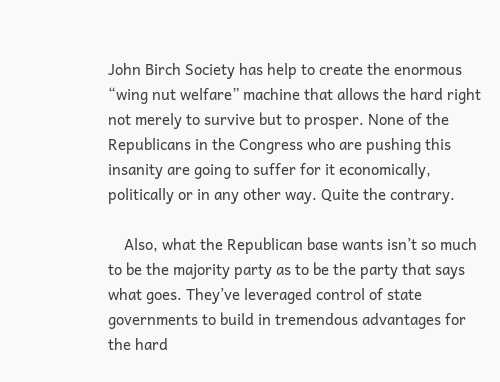John Birch Society has help to create the enormous “wing nut welfare” machine that allows the hard right not merely to survive but to prosper. None of the Republicans in the Congress who are pushing this insanity are going to suffer for it economically, politically or in any other way. Quite the contrary.

    Also, what the Republican base wants isn’t so much to be the majority party as to be the party that says what goes. They’ve leveraged control of state governments to build in tremendous advantages for the hard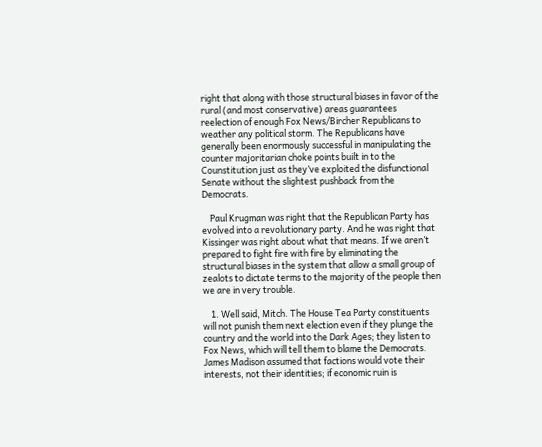right that along with those structural biases in favor of the rural (and most conservative) areas guarantees reelection of enough Fox News/Bircher Republicans to weather any political storm. The Republicans have generally been enormously successful in manipulating the counter majoritarian choke points built in to the Counstitution just as they’ve exploited the disfunctional Senate without the slightest pushback from the Democrats.

    Paul Krugman was right that the Republican Party has evolved into a revolutionary party. And he was right that Kissinger was right about what that means. If we aren’t prepared to fight fire with fire by eliminating the structural biases in the system that allow a small group of zealots to dictate terms to the majority of the people then we are in very trouble.

    1. Well said, Mitch. The House Tea Party constituents will not punish them next election even if they plunge the country and the world into the Dark Ages; they listen to Fox News, which will tell them to blame the Democrats. James Madison assumed that factions would vote their interests, not their identities; if economic ruin is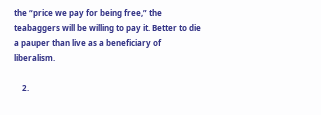the “price we pay for being free,” the teabaggers will be willing to pay it. Better to die a pauper than live as a beneficiary of liberalism.

    2.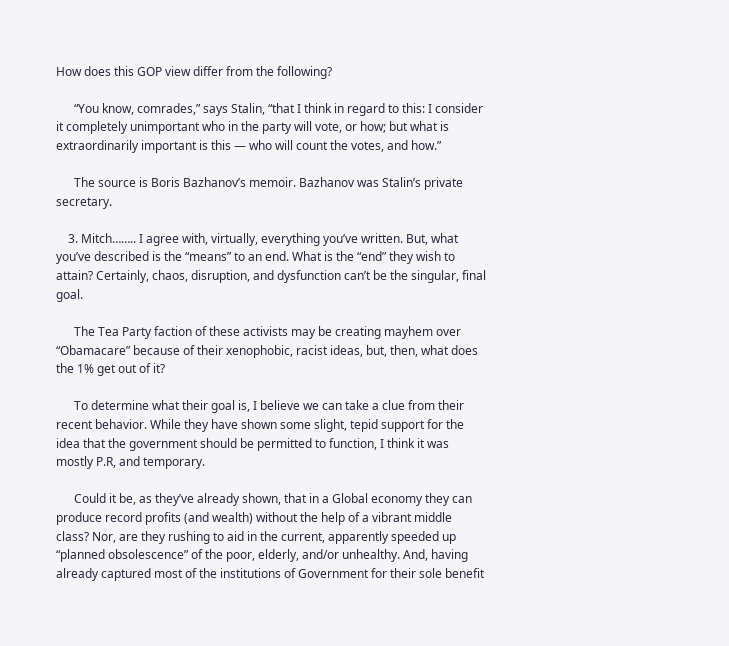How does this GOP view differ from the following?

      “You know, comrades,” says Stalin, “that I think in regard to this: I consider it completely unimportant who in the party will vote, or how; but what is extraordinarily important is this — who will count the votes, and how.”

      The source is Boris Bazhanov’s memoir. Bazhanov was Stalin’s private secretary.

    3. Mitch…….. I agree with, virtually, everything you’ve written. But, what you’ve described is the “means” to an end. What is the “end” they wish to attain? Certainly, chaos, disruption, and dysfunction can’t be the singular, final goal.

      The Tea Party faction of these activists may be creating mayhem over “Obamacare” because of their xenophobic, racist ideas, but, then, what does the 1% get out of it?

      To determine what their goal is, I believe we can take a clue from their recent behavior. While they have shown some slight, tepid support for the idea that the government should be permitted to function, I think it was mostly P.R, and temporary.

      Could it be, as they’ve already shown, that in a Global economy they can produce record profits (and wealth) without the help of a vibrant middle class? Nor, are they rushing to aid in the current, apparently speeded up “planned obsolescence” of the poor, elderly, and/or unhealthy. And, having already captured most of the institutions of Government for their sole benefit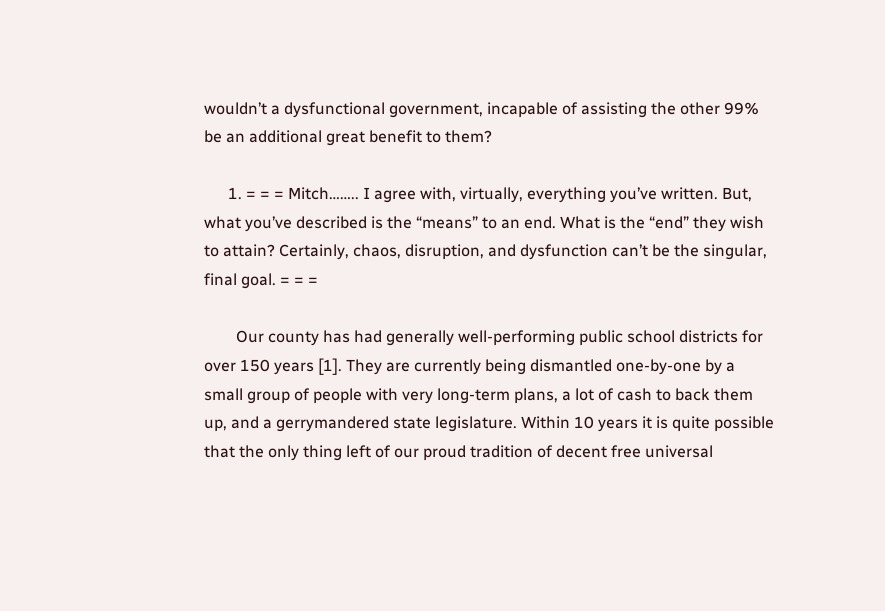wouldn’t a dysfunctional government, incapable of assisting the other 99% be an additional great benefit to them?

      1. = = = Mitch…….. I agree with, virtually, everything you’ve written. But, what you’ve described is the “means” to an end. What is the “end” they wish to attain? Certainly, chaos, disruption, and dysfunction can’t be the singular, final goal. = = =

        Our county has had generally well-performing public school districts for over 150 years [1]. They are currently being dismantled one-by-one by a small group of people with very long-term plans, a lot of cash to back them up, and a gerrymandered state legislature. Within 10 years it is quite possible that the only thing left of our proud tradition of decent free universal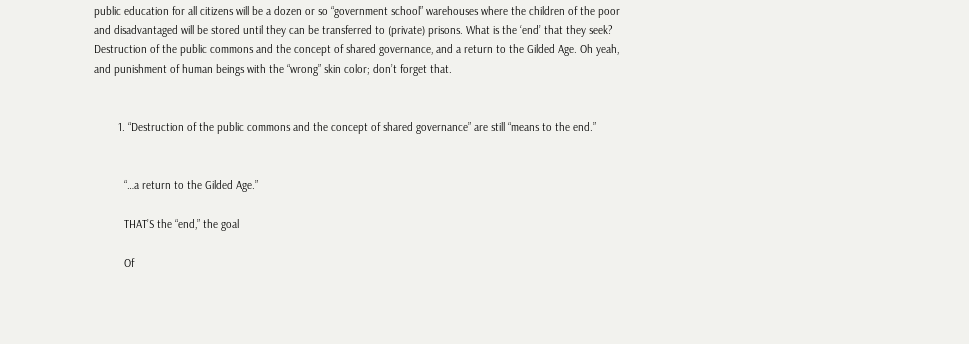public education for all citizens will be a dozen or so “government school” warehouses where the children of the poor and disadvantaged will be stored until they can be transferred to (private) prisons. What is the ‘end’ that they seek? Destruction of the public commons and the concept of shared governance, and a return to the Gilded Age. Oh yeah, and punishment of human beings with the “wrong” skin color; don’t forget that.


        1. “Destruction of the public commons and the concept of shared governance” are still “means to the end.”


          “…a return to the Gilded Age.”

          THAT’S the “end,” the goal

          Of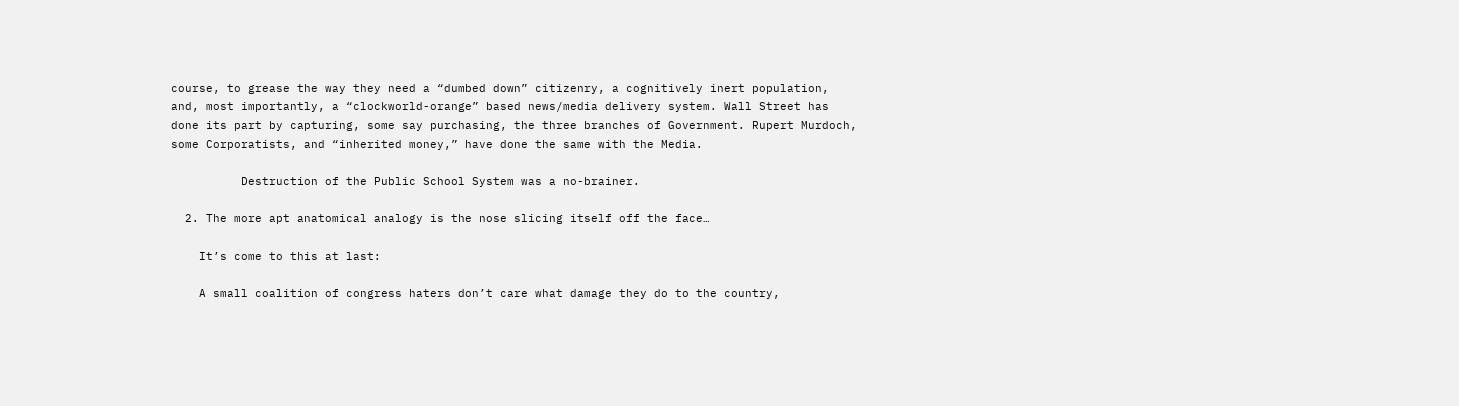course, to grease the way they need a “dumbed down” citizenry, a cognitively inert population, and, most importantly, a “clockworld-orange” based news/media delivery system. Wall Street has done its part by capturing, some say purchasing, the three branches of Government. Rupert Murdoch, some Corporatists, and “inherited money,” have done the same with the Media.

          Destruction of the Public School System was a no-brainer.

  2. The more apt anatomical analogy is the nose slicing itself off the face…

    It’s come to this at last:

    A small coalition of congress haters don’t care what damage they do to the country,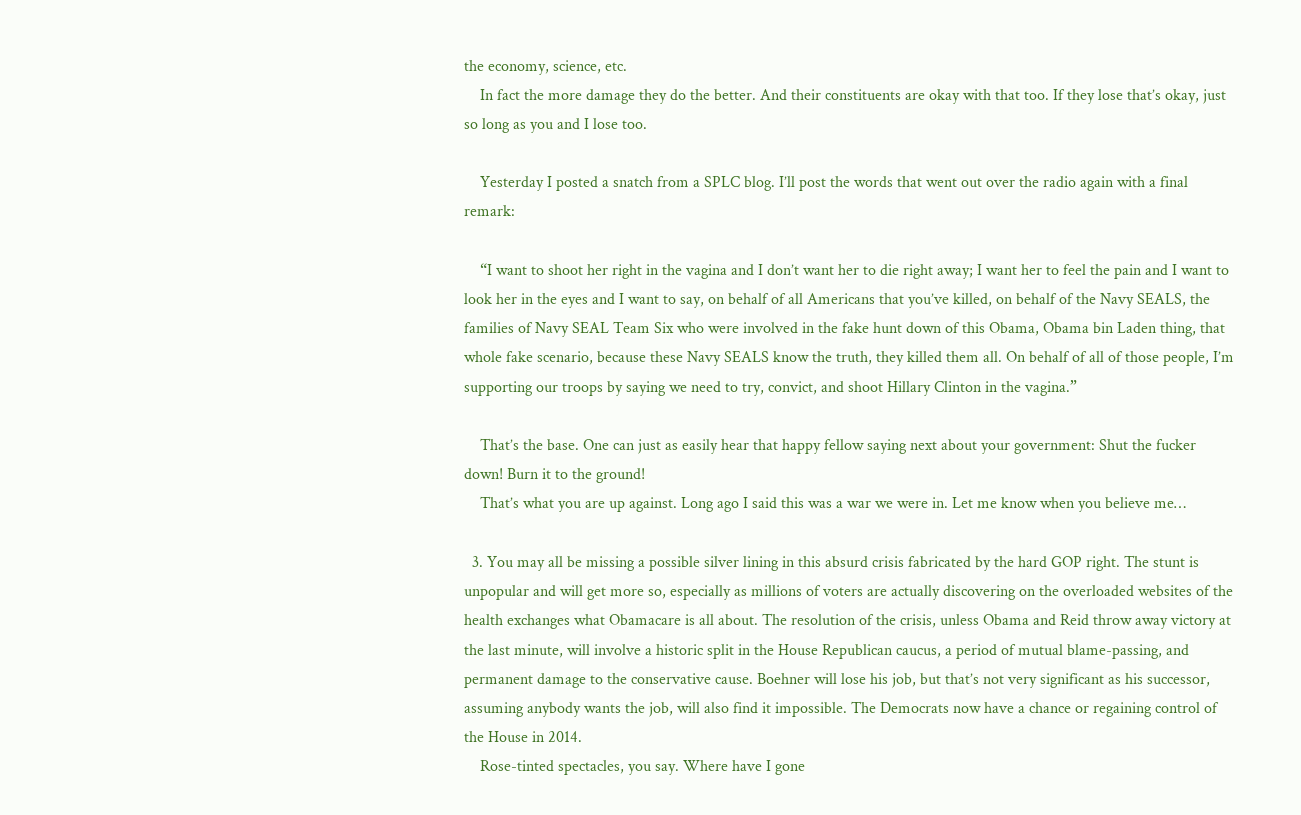the economy, science, etc.
    In fact the more damage they do the better. And their constituents are okay with that too. If they lose that’s okay, just so long as you and I lose too.

    Yesterday I posted a snatch from a SPLC blog. I’ll post the words that went out over the radio again with a final remark:

    “I want to shoot her right in the vagina and I don’t want her to die right away; I want her to feel the pain and I want to look her in the eyes and I want to say, on behalf of all Americans that you’ve killed, on behalf of the Navy SEALS, the families of Navy SEAL Team Six who were involved in the fake hunt down of this Obama, Obama bin Laden thing, that whole fake scenario, because these Navy SEALS know the truth, they killed them all. On behalf of all of those people, I’m supporting our troops by saying we need to try, convict, and shoot Hillary Clinton in the vagina.”

    That’s the base. One can just as easily hear that happy fellow saying next about your government: Shut the fucker down! Burn it to the ground!
    That’s what you are up against. Long ago I said this was a war we were in. Let me know when you believe me…

  3. You may all be missing a possible silver lining in this absurd crisis fabricated by the hard GOP right. The stunt is unpopular and will get more so, especially as millions of voters are actually discovering on the overloaded websites of the health exchanges what Obamacare is all about. The resolution of the crisis, unless Obama and Reid throw away victory at the last minute, will involve a historic split in the House Republican caucus, a period of mutual blame-passing, and permanent damage to the conservative cause. Boehner will lose his job, but that’s not very significant as his successor, assuming anybody wants the job, will also find it impossible. The Democrats now have a chance or regaining control of the House in 2014.
    Rose-tinted spectacles, you say. Where have I gone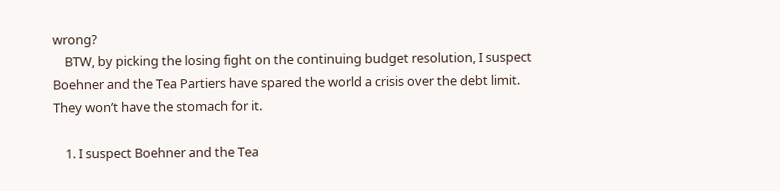wrong?
    BTW, by picking the losing fight on the continuing budget resolution, I suspect Boehner and the Tea Partiers have spared the world a crisis over the debt limit. They won’t have the stomach for it.

    1. I suspect Boehner and the Tea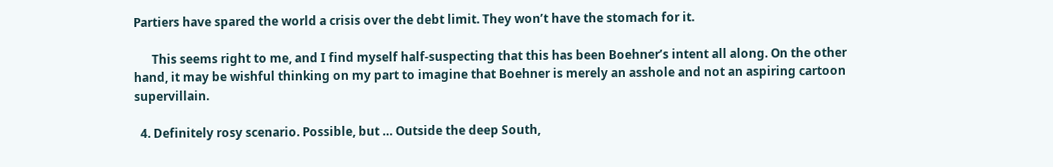Partiers have spared the world a crisis over the debt limit. They won’t have the stomach for it.

      This seems right to me, and I find myself half-suspecting that this has been Boehner’s intent all along. On the other hand, it may be wishful thinking on my part to imagine that Boehner is merely an asshole and not an aspiring cartoon supervillain.

  4. Definitely rosy scenario. Possible, but … Outside the deep South,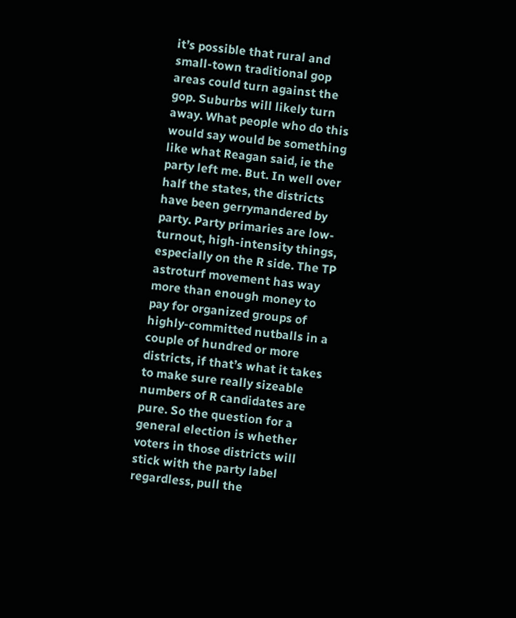it’s possible that rural and small-town traditional gop areas could turn against the gop. Suburbs will likely turn away. What people who do this would say would be something like what Reagan said, ie the party left me. But. In well over half the states, the districts have been gerrymandered by party. Party primaries are low-turnout, high-intensity things, especially on the R side. The TP astroturf movement has way more than enough money to pay for organized groups of highly-committed nutballs in a couple of hundred or more districts, if that’s what it takes to make sure really sizeable numbers of R candidates are pure. So the question for a general election is whether voters in those districts will stick with the party label regardless, pull the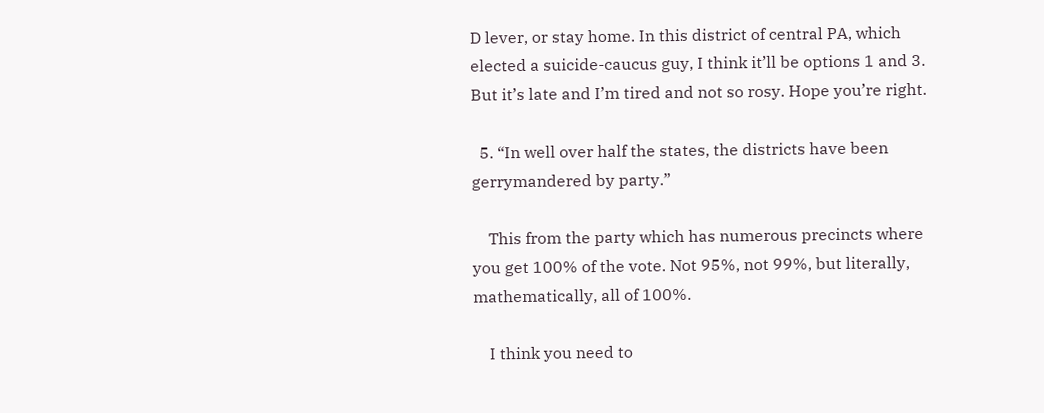D lever, or stay home. In this district of central PA, which elected a suicide-caucus guy, I think it’ll be options 1 and 3. But it’s late and I’m tired and not so rosy. Hope you’re right.

  5. “In well over half the states, the districts have been gerrymandered by party.”

    This from the party which has numerous precincts where you get 100% of the vote. Not 95%, not 99%, but literally, mathematically, all of 100%.

    I think you need to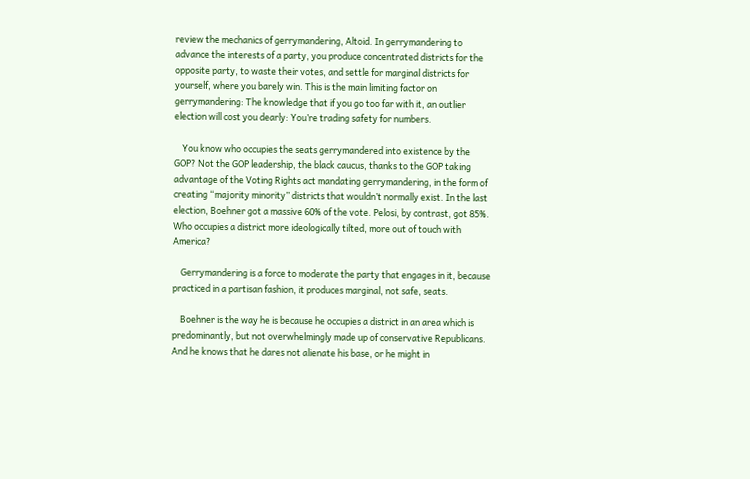review the mechanics of gerrymandering, Altoid. In gerrymandering to advance the interests of a party, you produce concentrated districts for the opposite party, to waste their votes, and settle for marginal districts for yourself, where you barely win. This is the main limiting factor on gerrymandering: The knowledge that if you go too far with it, an outlier election will cost you dearly: You’re trading safety for numbers.

    You know who occupies the seats gerrymandered into existence by the GOP? Not the GOP leadership, the black caucus, thanks to the GOP taking advantage of the Voting Rights act mandating gerrymandering, in the form of creating “majority minority” districts that wouldn’t normally exist. In the last election, Boehner got a massive 60% of the vote. Pelosi, by contrast, got 85%. Who occupies a district more ideologically tilted, more out of touch with America?

    Gerrymandering is a force to moderate the party that engages in it, because practiced in a partisan fashion, it produces marginal, not safe, seats.

    Boehner is the way he is because he occupies a district in an area which is predominantly, but not overwhelmingly made up of conservative Republicans. And he knows that he dares not alienate his base, or he might in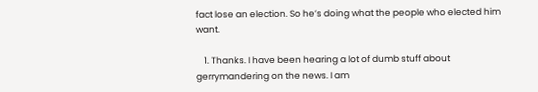fact lose an election. So he’s doing what the people who elected him want.

    1. Thanks. I have been hearing a lot of dumb stuff about gerrymandering on the news. I am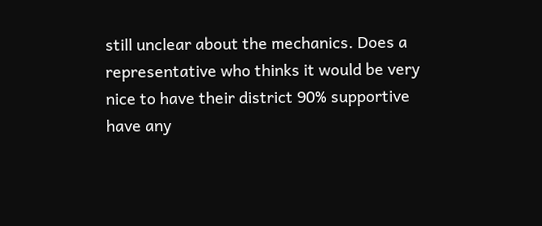still unclear about the mechanics. Does a representative who thinks it would be very nice to have their district 90% supportive have any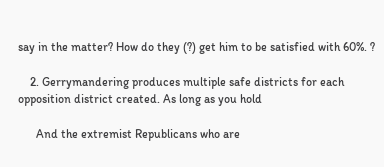say in the matter? How do they (?) get him to be satisfied with 60%. ?

    2. Gerrymandering produces multiple safe districts for each opposition district created. As long as you hold

      And the extremist Republicans who are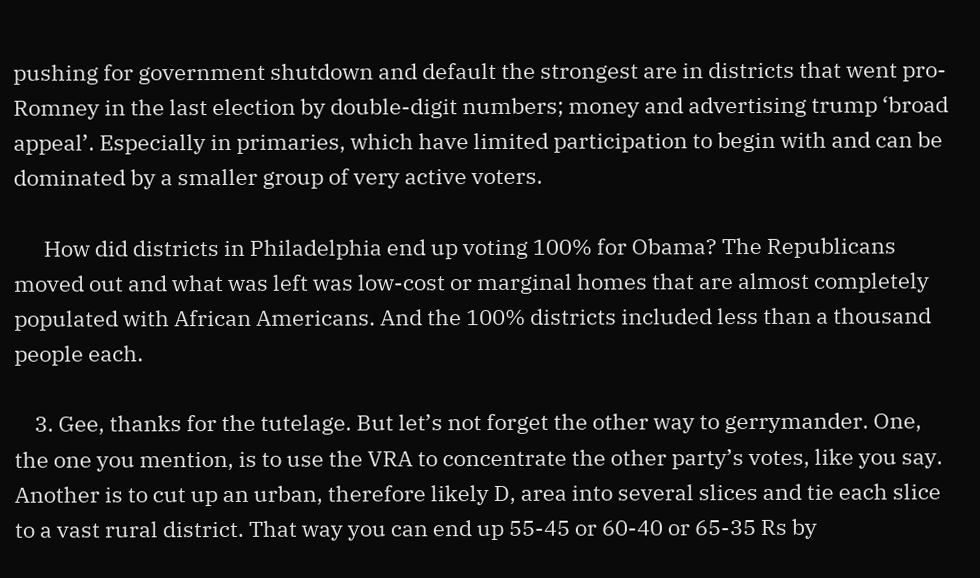pushing for government shutdown and default the strongest are in districts that went pro-Romney in the last election by double-digit numbers; money and advertising trump ‘broad appeal’. Especially in primaries, which have limited participation to begin with and can be dominated by a smaller group of very active voters.

      How did districts in Philadelphia end up voting 100% for Obama? The Republicans moved out and what was left was low-cost or marginal homes that are almost completely populated with African Americans. And the 100% districts included less than a thousand people each.

    3. Gee, thanks for the tutelage. But let’s not forget the other way to gerrymander. One, the one you mention, is to use the VRA to concentrate the other party’s votes, like you say. Another is to cut up an urban, therefore likely D, area into several slices and tie each slice to a vast rural district. That way you can end up 55-45 or 60-40 or 65-35 Rs by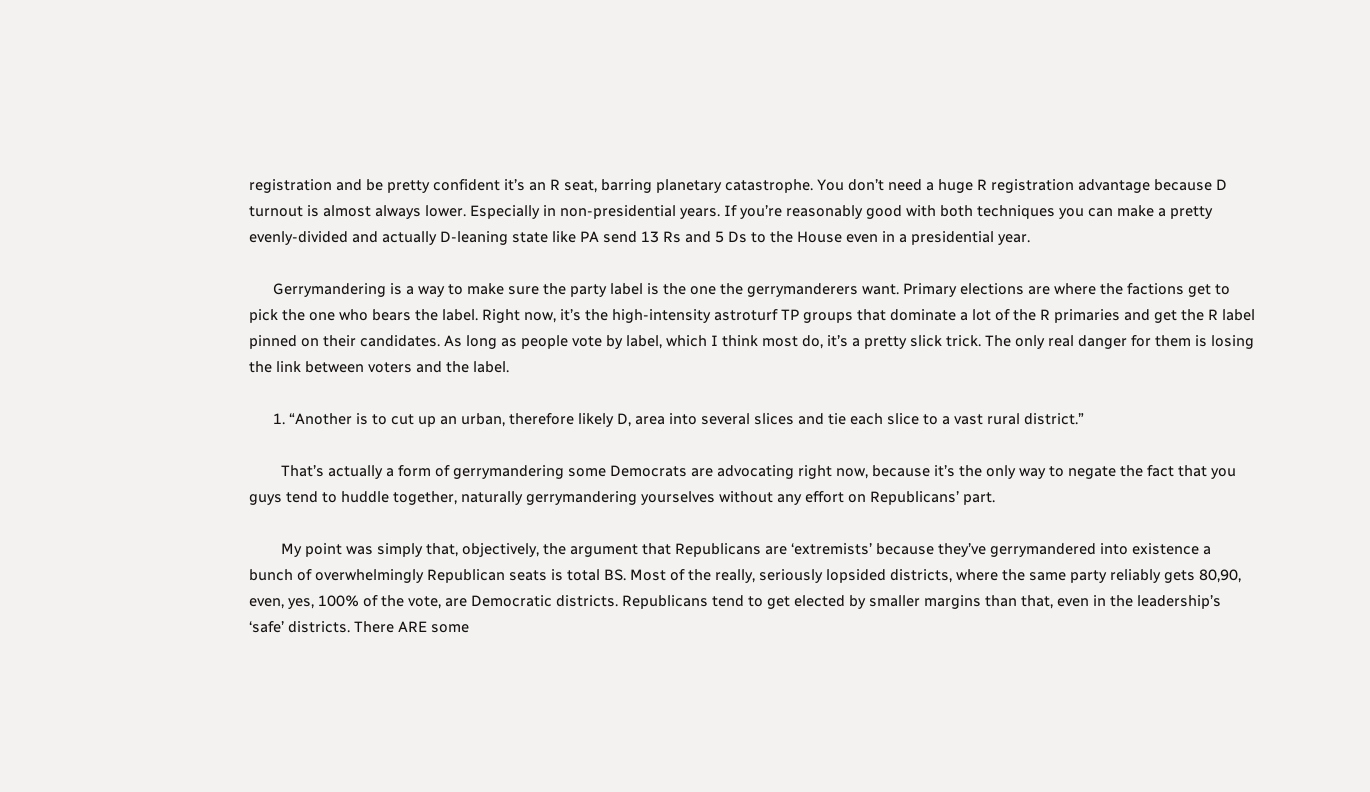registration and be pretty confident it’s an R seat, barring planetary catastrophe. You don’t need a huge R registration advantage because D turnout is almost always lower. Especially in non-presidential years. If you’re reasonably good with both techniques you can make a pretty evenly-divided and actually D-leaning state like PA send 13 Rs and 5 Ds to the House even in a presidential year.

      Gerrymandering is a way to make sure the party label is the one the gerrymanderers want. Primary elections are where the factions get to pick the one who bears the label. Right now, it’s the high-intensity astroturf TP groups that dominate a lot of the R primaries and get the R label pinned on their candidates. As long as people vote by label, which I think most do, it’s a pretty slick trick. The only real danger for them is losing the link between voters and the label.

      1. “Another is to cut up an urban, therefore likely D, area into several slices and tie each slice to a vast rural district.”

        That’s actually a form of gerrymandering some Democrats are advocating right now, because it’s the only way to negate the fact that you guys tend to huddle together, naturally gerrymandering yourselves without any effort on Republicans’ part.

        My point was simply that, objectively, the argument that Republicans are ‘extremists’ because they’ve gerrymandered into existence a bunch of overwhelmingly Republican seats is total BS. Most of the really, seriously lopsided districts, where the same party reliably gets 80,90, even, yes, 100% of the vote, are Democratic districts. Republicans tend to get elected by smaller margins than that, even in the leadership’s ‘safe’ districts. There ARE some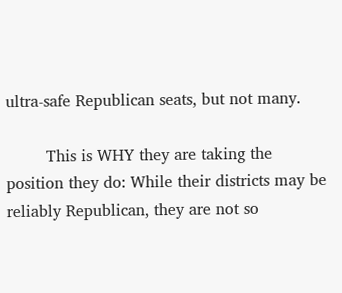ultra-safe Republican seats, but not many.

        This is WHY they are taking the position they do: While their districts may be reliably Republican, they are not so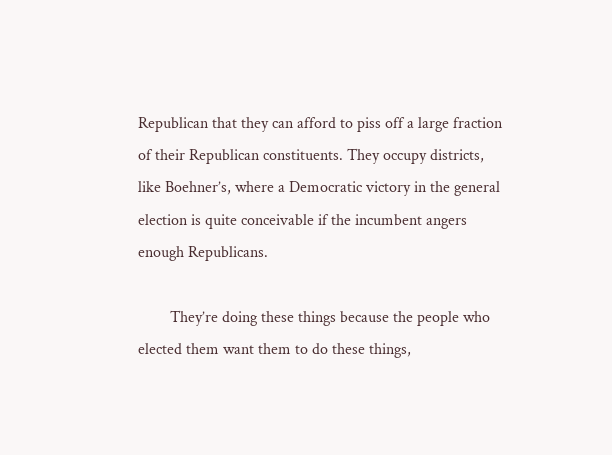Republican that they can afford to piss off a large fraction of their Republican constituents. They occupy districts, like Boehner’s, where a Democratic victory in the general election is quite conceivable if the incumbent angers enough Republicans.

        They’re doing these things because the people who elected them want them to do these things,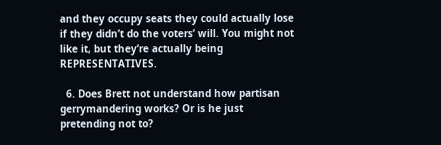and they occupy seats they could actually lose if they didn’t do the voters’ will. You might not like it, but they’re actually being REPRESENTATIVES.

  6. Does Brett not understand how partisan gerrymandering works? Or is he just pretending not to?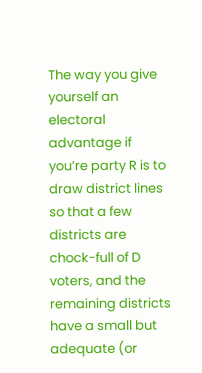The way you give yourself an electoral advantage if you’re party R is to draw district lines so that a few districts are chock-full of D voters, and the remaining districts have a small but adequate (or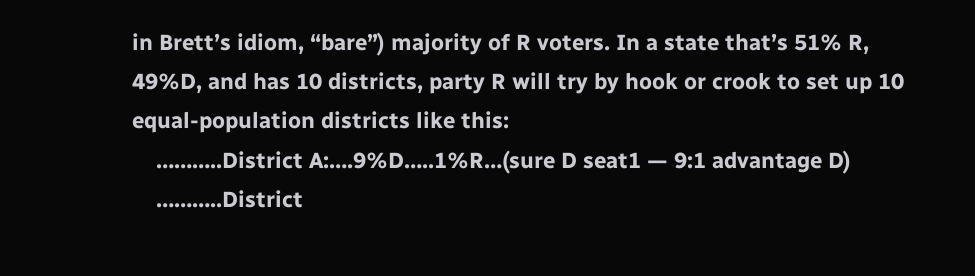in Brett’s idiom, “bare”) majority of R voters. In a state that’s 51% R, 49%D, and has 10 districts, party R will try by hook or crook to set up 10 equal-population districts like this:
    ………..District A:….9%D…..1%R…(sure D seat1 — 9:1 advantage D)
    ………..District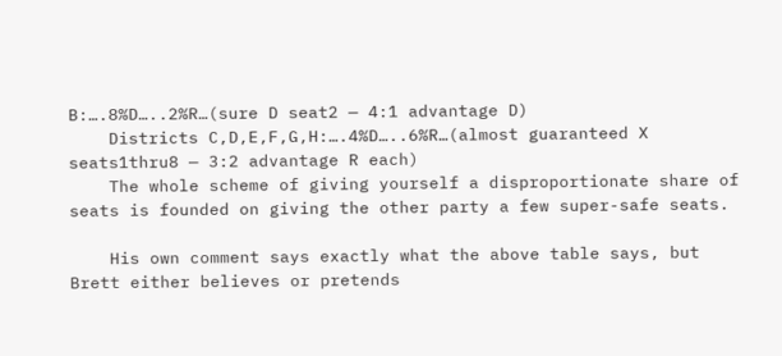B:….8%D…..2%R…(sure D seat2 — 4:1 advantage D)
    Districts C,D,E,F,G,H:….4%D…..6%R…(almost guaranteed X seats1thru8 — 3:2 advantage R each)
    The whole scheme of giving yourself a disproportionate share of seats is founded on giving the other party a few super-safe seats.

    His own comment says exactly what the above table says, but Brett either believes or pretends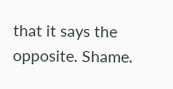that it says the opposite. Shame.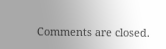Comments are closed.